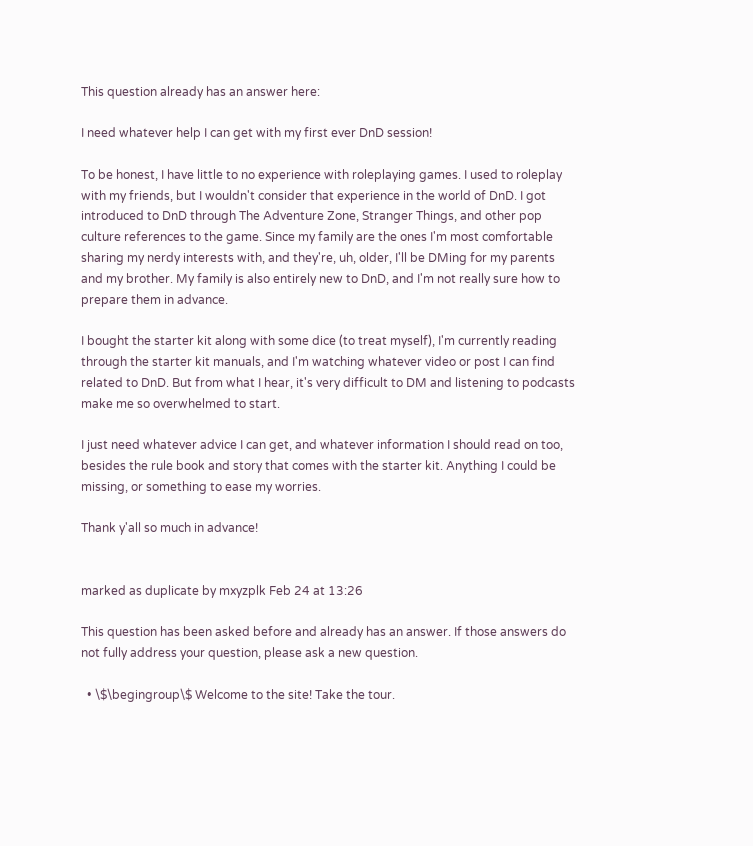This question already has an answer here:

I need whatever help I can get with my first ever DnD session!

To be honest, I have little to no experience with roleplaying games. I used to roleplay with my friends, but I wouldn't consider that experience in the world of DnD. I got introduced to DnD through The Adventure Zone, Stranger Things, and other pop culture references to the game. Since my family are the ones I'm most comfortable sharing my nerdy interests with, and they're, uh, older, I'll be DMing for my parents and my brother. My family is also entirely new to DnD, and I'm not really sure how to prepare them in advance.

I bought the starter kit along with some dice (to treat myself), I'm currently reading through the starter kit manuals, and I'm watching whatever video or post I can find related to DnD. But from what I hear, it's very difficult to DM and listening to podcasts make me so overwhelmed to start.

I just need whatever advice I can get, and whatever information I should read on too, besides the rule book and story that comes with the starter kit. Anything I could be missing, or something to ease my worries.

Thank y'all so much in advance!


marked as duplicate by mxyzplk Feb 24 at 13:26

This question has been asked before and already has an answer. If those answers do not fully address your question, please ask a new question.

  • \$\begingroup\$ Welcome to the site! Take the tour.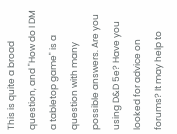This is quite a broad question, and "How do I DM a tabletop game" is a question with many possible answers. Are you using D&D 5e? Have you looked for advice on forums? It may help to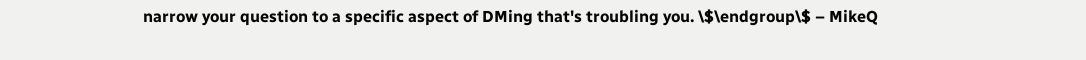narrow your question to a specific aspect of DMing that's troubling you. \$\endgroup\$ – MikeQ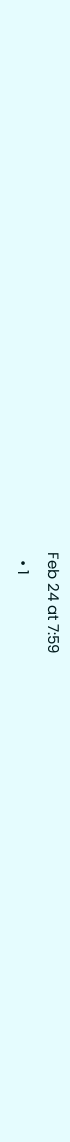Feb 24 at 7:59
  • 1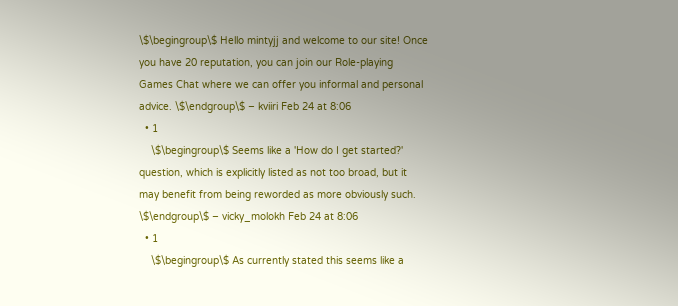\$\begingroup\$ Hello mintyjj and welcome to our site! Once you have 20 reputation, you can join our Role-playing Games Chat where we can offer you informal and personal advice. \$\endgroup\$ – kviiri Feb 24 at 8:06
  • 1
    \$\begingroup\$ Seems like a 'How do I get started?' question, which is explicitly listed as not too broad, but it may benefit from being reworded as more obviously such. \$\endgroup\$ – vicky_molokh Feb 24 at 8:06
  • 1
    \$\begingroup\$ As currently stated this seems like a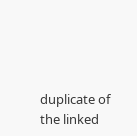duplicate of the linked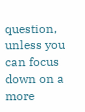question, unless you can focus down on a more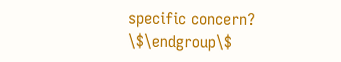specific concern? \$\endgroup\$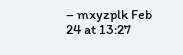– mxyzplk Feb 24 at 13:27